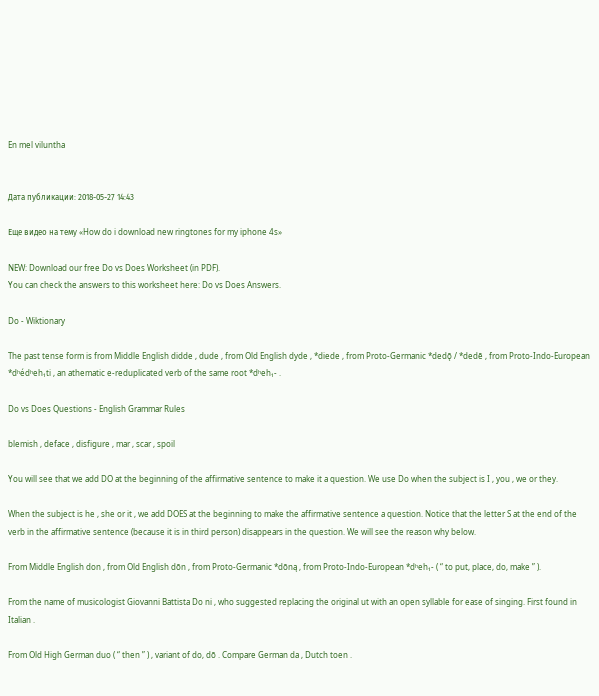En mel viluntha


Дата публикации: 2018-05-27 14:43

Еще видео на тему «How do i download new ringtones for my iphone 4s»

NEW: Download our free Do vs Does Worksheet (in PDF).
You can check the answers to this worksheet here: Do vs Does Answers.

Do - Wiktionary

The past tense form is from Middle English didde , dude , from Old English dyde , *diede , from Proto-Germanic *dedǭ / *dedē , from Proto-Indo-European *dʰédʰeh₁ti , an athematic e-reduplicated verb of the same root *dʰeh₁- .

Do vs Does Questions - English Grammar Rules

blemish , deface , disfigure , mar , scar , spoil

You will see that we add DO at the beginning of the affirmative sentence to make it a question. We use Do when the subject is I , you , we or they.

When the subject is he , she or it , we add DOES at the beginning to make the affirmative sentence a question. Notice that the letter S at the end of the verb in the affirmative sentence (because it is in third person) disappears in the question. We will see the reason why below.

From Middle English don , from Old English dōn , from Proto-Germanic *dōną , from Proto-Indo-European *dʰeh₁- ( “ to put, place, do, make ” ).

From the name of musicologist Giovanni Battista Do ni , who suggested replacing the original ut with an open syllable for ease of singing. First found in Italian .

From Old High German duo ( “ then ” ) , variant of do, dō . Compare German da , Dutch toen .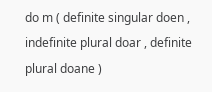do m ( definite singular doen , indefinite plural doar , definite plural doane )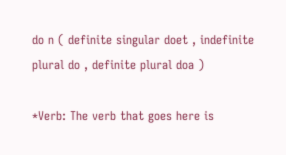do n ( definite singular doet , indefinite plural do , definite plural doa )

*Verb: The verb that goes here is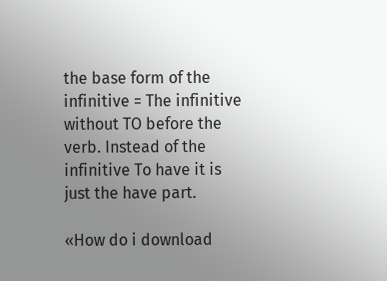the base form of the infinitive = The infinitive without TO before the verb. Instead of the infinitive To have it is just the have part.

«How do i download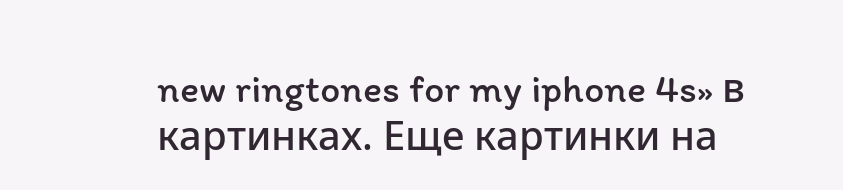new ringtones for my iphone 4s» в картинках. Еще картинки на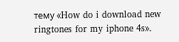тему «How do i download new ringtones for my iphone 4s».